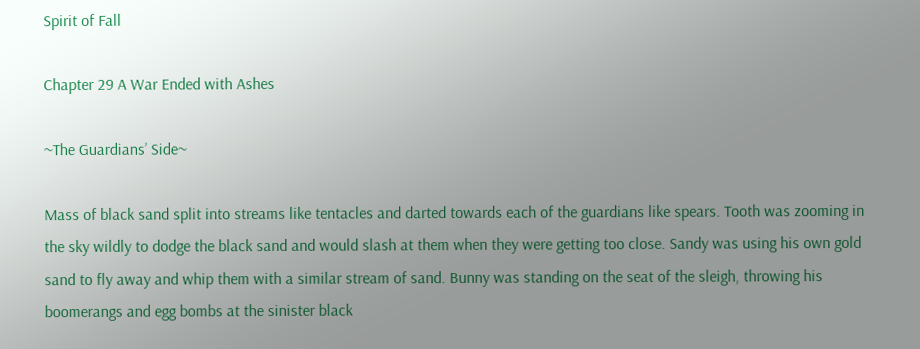Spirit of Fall

Chapter 29 A War Ended with Ashes

~The Guardians’ Side~

Mass of black sand split into streams like tentacles and darted towards each of the guardians like spears. Tooth was zooming in the sky wildly to dodge the black sand and would slash at them when they were getting too close. Sandy was using his own gold sand to fly away and whip them with a similar stream of sand. Bunny was standing on the seat of the sleigh, throwing his boomerangs and egg bombs at the sinister black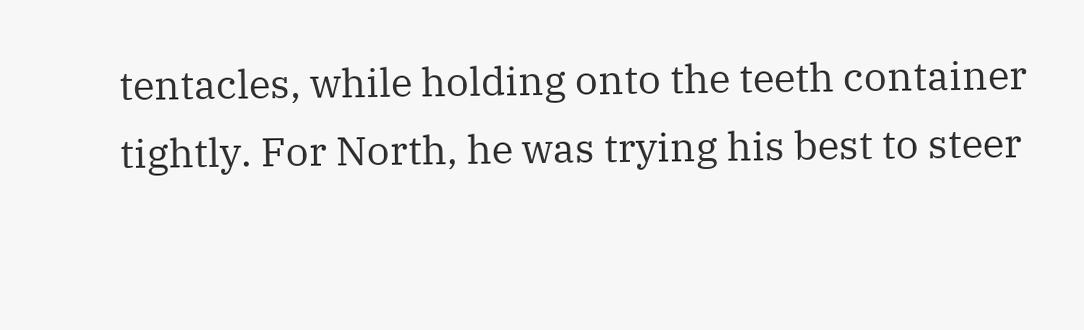tentacles, while holding onto the teeth container tightly. For North, he was trying his best to steer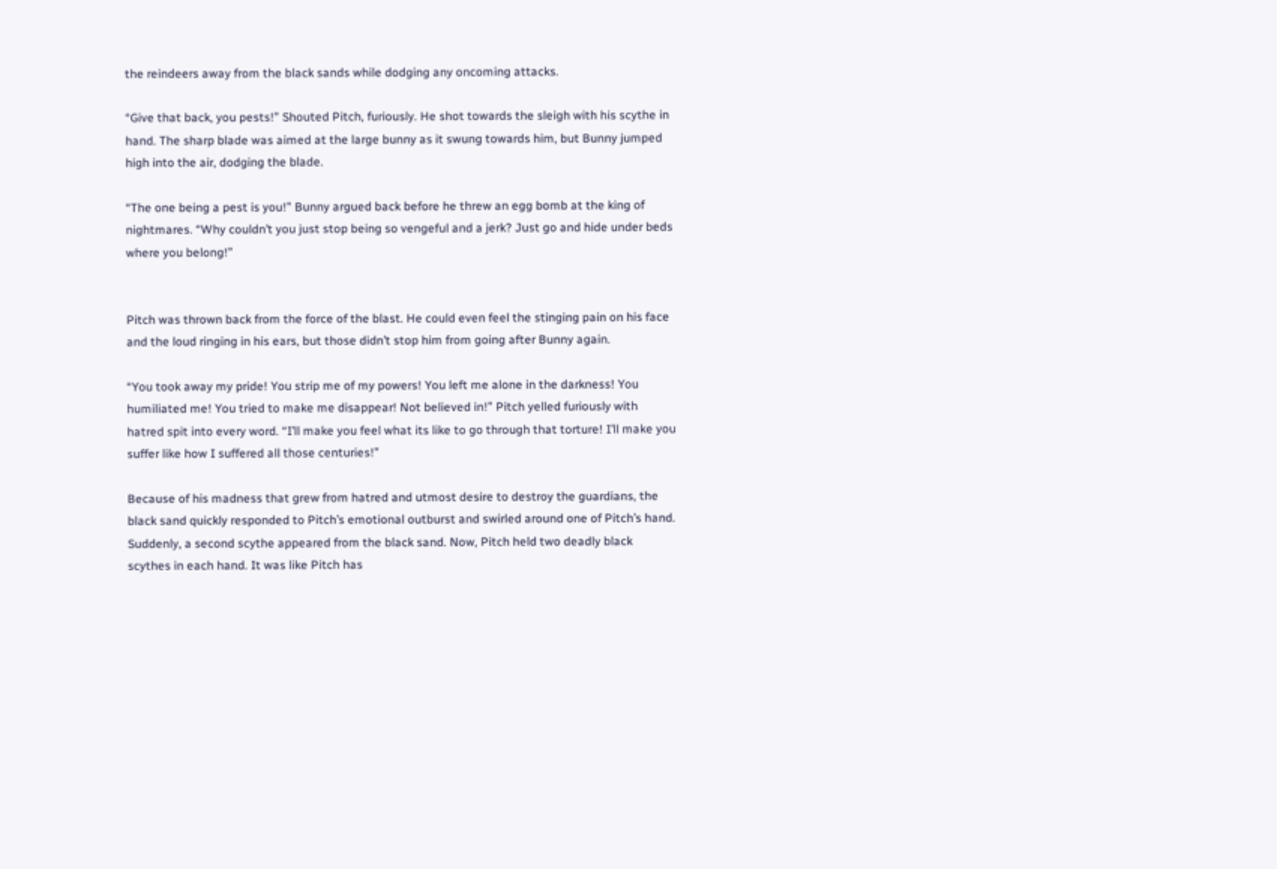the reindeers away from the black sands while dodging any oncoming attacks.

“Give that back, you pests!” Shouted Pitch, furiously. He shot towards the sleigh with his scythe in hand. The sharp blade was aimed at the large bunny as it swung towards him, but Bunny jumped high into the air, dodging the blade.

“The one being a pest is you!” Bunny argued back before he threw an egg bomb at the king of nightmares. “Why couldn’t you just stop being so vengeful and a jerk? Just go and hide under beds where you belong!”


Pitch was thrown back from the force of the blast. He could even feel the stinging pain on his face and the loud ringing in his ears, but those didn’t stop him from going after Bunny again.

“You took away my pride! You strip me of my powers! You left me alone in the darkness! You humiliated me! You tried to make me disappear! Not believed in!” Pitch yelled furiously with hatred spit into every word. “I’ll make you feel what its like to go through that torture! I’ll make you suffer like how I suffered all those centuries!”

Because of his madness that grew from hatred and utmost desire to destroy the guardians, the black sand quickly responded to Pitch’s emotional outburst and swirled around one of Pitch’s hand. Suddenly, a second scythe appeared from the black sand. Now, Pitch held two deadly black scythes in each hand. It was like Pitch has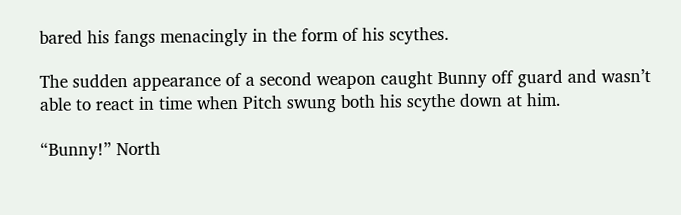bared his fangs menacingly in the form of his scythes.

The sudden appearance of a second weapon caught Bunny off guard and wasn’t able to react in time when Pitch swung both his scythe down at him.

“Bunny!” North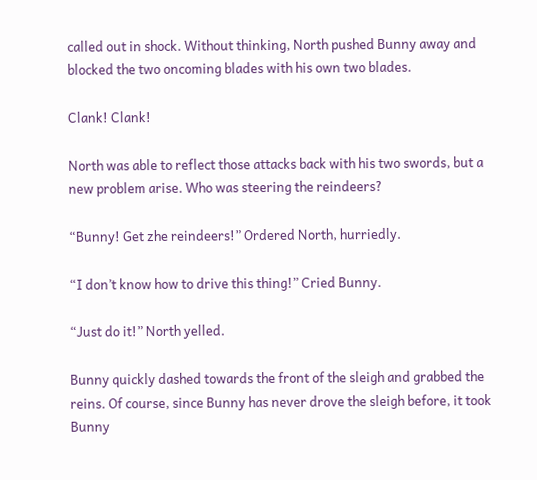called out in shock. Without thinking, North pushed Bunny away and blocked the two oncoming blades with his own two blades.

Clank! Clank!

North was able to reflect those attacks back with his two swords, but a new problem arise. Who was steering the reindeers?

“Bunny! Get zhe reindeers!” Ordered North, hurriedly.

“I don’t know how to drive this thing!” Cried Bunny.

“Just do it!” North yelled.

Bunny quickly dashed towards the front of the sleigh and grabbed the reins. Of course, since Bunny has never drove the sleigh before, it took Bunny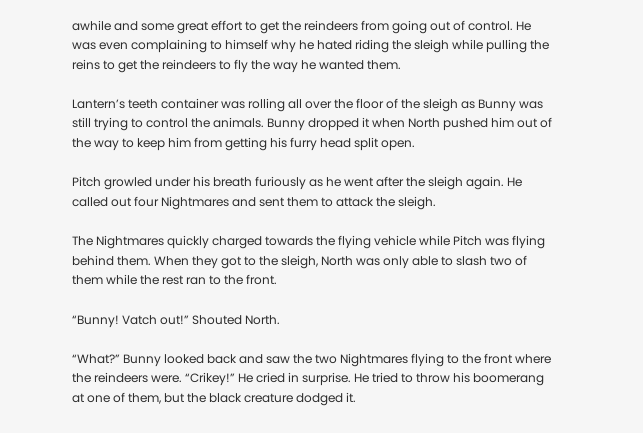awhile and some great effort to get the reindeers from going out of control. He was even complaining to himself why he hated riding the sleigh while pulling the reins to get the reindeers to fly the way he wanted them.

Lantern’s teeth container was rolling all over the floor of the sleigh as Bunny was still trying to control the animals. Bunny dropped it when North pushed him out of the way to keep him from getting his furry head split open.

Pitch growled under his breath furiously as he went after the sleigh again. He called out four Nightmares and sent them to attack the sleigh.

The Nightmares quickly charged towards the flying vehicle while Pitch was flying behind them. When they got to the sleigh, North was only able to slash two of them while the rest ran to the front.

“Bunny! Vatch out!” Shouted North.

“What?” Bunny looked back and saw the two Nightmares flying to the front where the reindeers were. “Crikey!” He cried in surprise. He tried to throw his boomerang at one of them, but the black creature dodged it.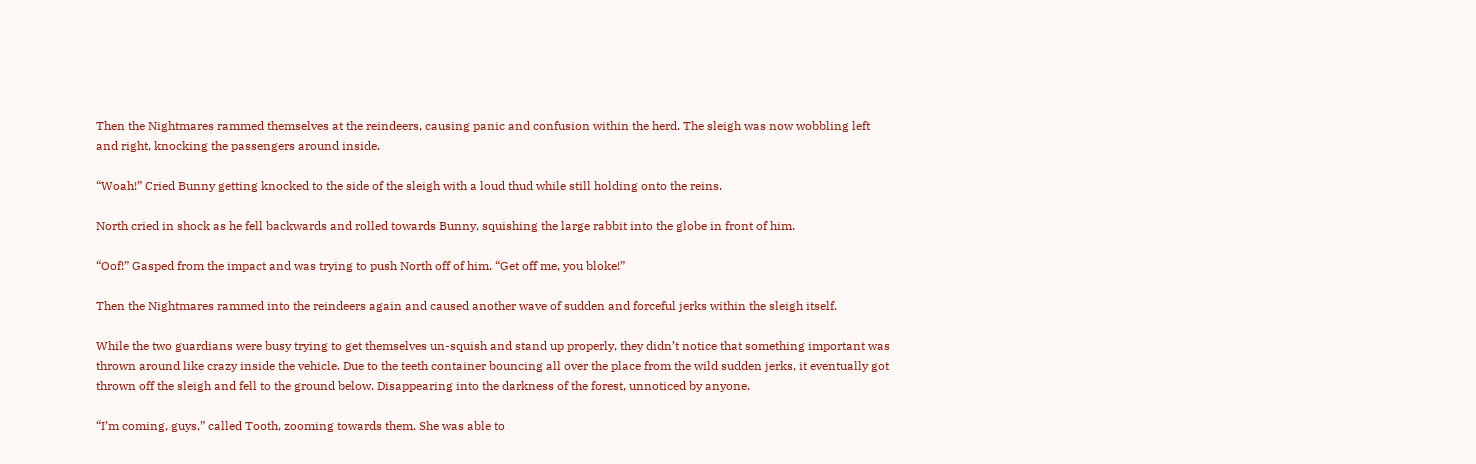Then the Nightmares rammed themselves at the reindeers, causing panic and confusion within the herd. The sleigh was now wobbling left and right, knocking the passengers around inside.

“Woah!” Cried Bunny getting knocked to the side of the sleigh with a loud thud while still holding onto the reins.

North cried in shock as he fell backwards and rolled towards Bunny, squishing the large rabbit into the globe in front of him.

“Oof!” Gasped from the impact and was trying to push North off of him. “Get off me, you bloke!”

Then the Nightmares rammed into the reindeers again and caused another wave of sudden and forceful jerks within the sleigh itself.

While the two guardians were busy trying to get themselves un-squish and stand up properly, they didn’t notice that something important was thrown around like crazy inside the vehicle. Due to the teeth container bouncing all over the place from the wild sudden jerks, it eventually got thrown off the sleigh and fell to the ground below. Disappearing into the darkness of the forest, unnoticed by anyone.

“I’m coming, guys,” called Tooth, zooming towards them. She was able to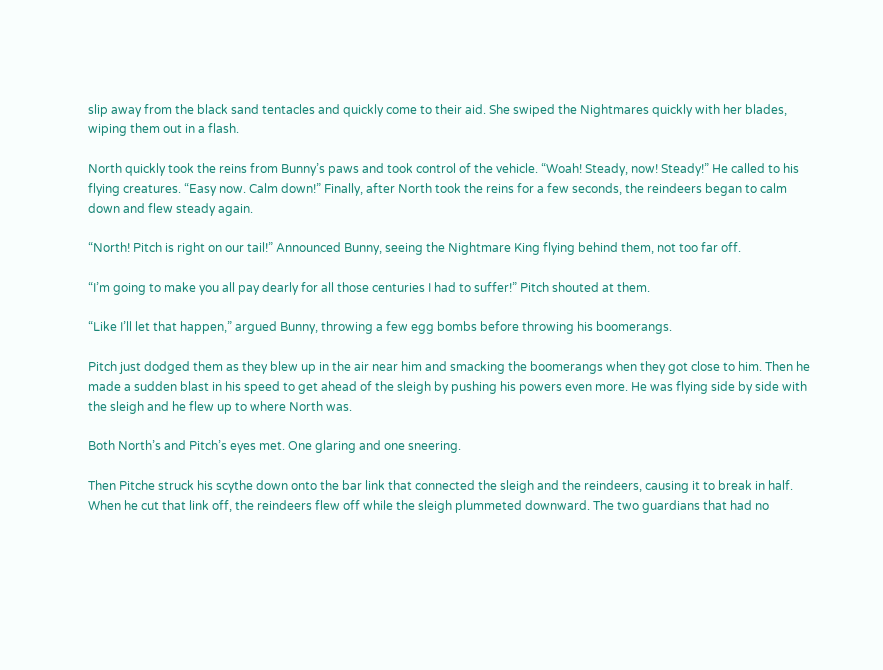slip away from the black sand tentacles and quickly come to their aid. She swiped the Nightmares quickly with her blades, wiping them out in a flash.

North quickly took the reins from Bunny’s paws and took control of the vehicle. “Woah! Steady, now! Steady!” He called to his flying creatures. “Easy now. Calm down!” Finally, after North took the reins for a few seconds, the reindeers began to calm down and flew steady again.

“North! Pitch is right on our tail!” Announced Bunny, seeing the Nightmare King flying behind them, not too far off.

“I’m going to make you all pay dearly for all those centuries I had to suffer!” Pitch shouted at them.

“Like I’ll let that happen,” argued Bunny, throwing a few egg bombs before throwing his boomerangs.

Pitch just dodged them as they blew up in the air near him and smacking the boomerangs when they got close to him. Then he made a sudden blast in his speed to get ahead of the sleigh by pushing his powers even more. He was flying side by side with the sleigh and he flew up to where North was.

Both North’s and Pitch’s eyes met. One glaring and one sneering.

Then Pitche struck his scythe down onto the bar link that connected the sleigh and the reindeers, causing it to break in half. When he cut that link off, the reindeers flew off while the sleigh plummeted downward. The two guardians that had no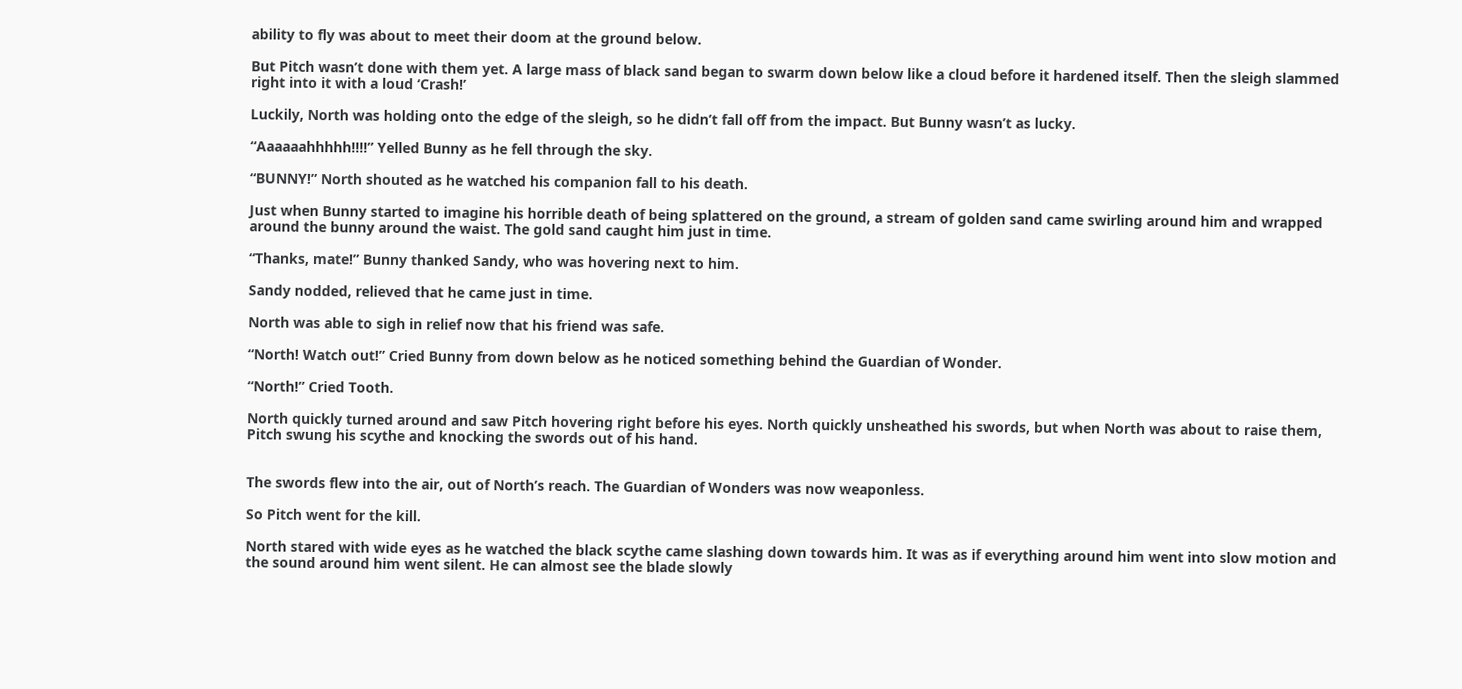ability to fly was about to meet their doom at the ground below.

But Pitch wasn’t done with them yet. A large mass of black sand began to swarm down below like a cloud before it hardened itself. Then the sleigh slammed right into it with a loud ‘Crash!’

Luckily, North was holding onto the edge of the sleigh, so he didn’t fall off from the impact. But Bunny wasn’t as lucky.

“Aaaaaahhhhh!!!!” Yelled Bunny as he fell through the sky.

“BUNNY!” North shouted as he watched his companion fall to his death.

Just when Bunny started to imagine his horrible death of being splattered on the ground, a stream of golden sand came swirling around him and wrapped around the bunny around the waist. The gold sand caught him just in time.

“Thanks, mate!” Bunny thanked Sandy, who was hovering next to him.

Sandy nodded, relieved that he came just in time.

North was able to sigh in relief now that his friend was safe.

“North! Watch out!” Cried Bunny from down below as he noticed something behind the Guardian of Wonder.

“North!” Cried Tooth.

North quickly turned around and saw Pitch hovering right before his eyes. North quickly unsheathed his swords, but when North was about to raise them, Pitch swung his scythe and knocking the swords out of his hand.


The swords flew into the air, out of North’s reach. The Guardian of Wonders was now weaponless.

So Pitch went for the kill.

North stared with wide eyes as he watched the black scythe came slashing down towards him. It was as if everything around him went into slow motion and the sound around him went silent. He can almost see the blade slowly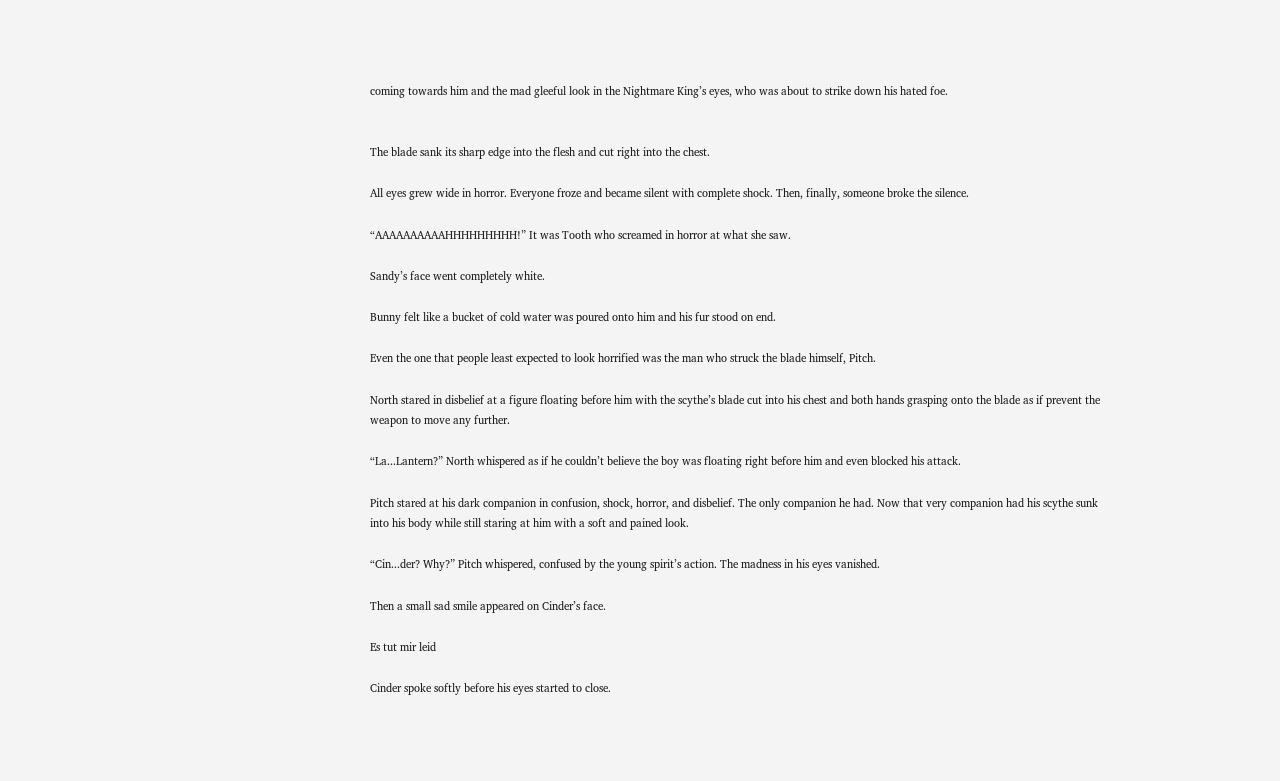coming towards him and the mad gleeful look in the Nightmare King’s eyes, who was about to strike down his hated foe.


The blade sank its sharp edge into the flesh and cut right into the chest.

All eyes grew wide in horror. Everyone froze and became silent with complete shock. Then, finally, someone broke the silence.

“AAAAAAAAAAHHHHHHHHH!” It was Tooth who screamed in horror at what she saw.

Sandy’s face went completely white.

Bunny felt like a bucket of cold water was poured onto him and his fur stood on end.

Even the one that people least expected to look horrified was the man who struck the blade himself, Pitch.

North stared in disbelief at a figure floating before him with the scythe’s blade cut into his chest and both hands grasping onto the blade as if prevent the weapon to move any further.

“La...Lantern?” North whispered as if he couldn’t believe the boy was floating right before him and even blocked his attack.

Pitch stared at his dark companion in confusion, shock, horror, and disbelief. The only companion he had. Now that very companion had his scythe sunk into his body while still staring at him with a soft and pained look.

“Cin...der? Why?” Pitch whispered, confused by the young spirit’s action. The madness in his eyes vanished.

Then a small sad smile appeared on Cinder’s face.

Es tut mir leid

Cinder spoke softly before his eyes started to close.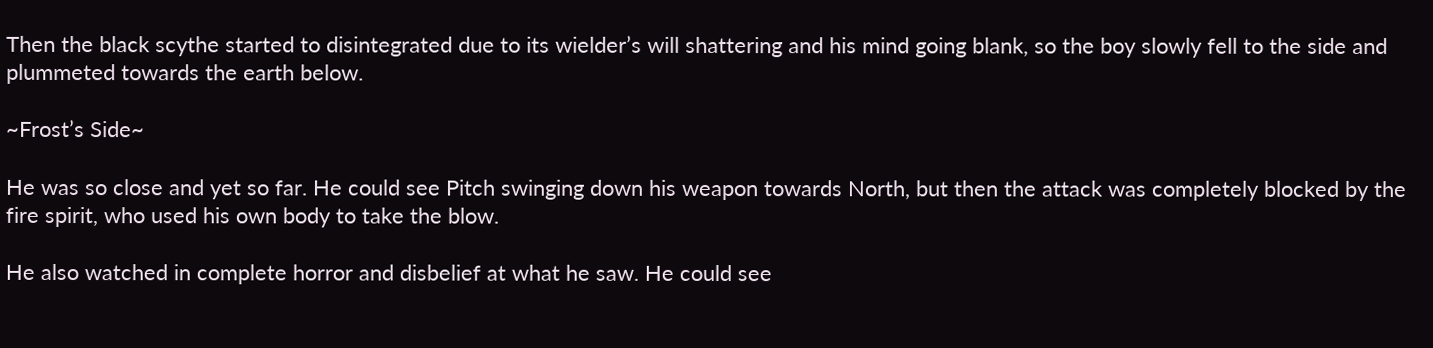Then the black scythe started to disintegrated due to its wielder’s will shattering and his mind going blank, so the boy slowly fell to the side and plummeted towards the earth below.

~Frost’s Side~

He was so close and yet so far. He could see Pitch swinging down his weapon towards North, but then the attack was completely blocked by the fire spirit, who used his own body to take the blow.

He also watched in complete horror and disbelief at what he saw. He could see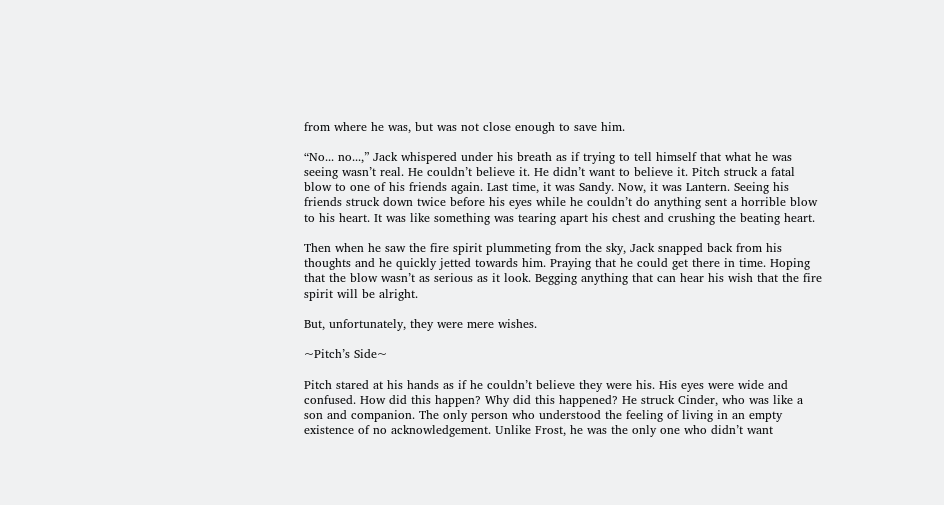from where he was, but was not close enough to save him.

“No... no...,” Jack whispered under his breath as if trying to tell himself that what he was seeing wasn’t real. He couldn’t believe it. He didn’t want to believe it. Pitch struck a fatal blow to one of his friends again. Last time, it was Sandy. Now, it was Lantern. Seeing his friends struck down twice before his eyes while he couldn’t do anything sent a horrible blow to his heart. It was like something was tearing apart his chest and crushing the beating heart.

Then when he saw the fire spirit plummeting from the sky, Jack snapped back from his thoughts and he quickly jetted towards him. Praying that he could get there in time. Hoping that the blow wasn’t as serious as it look. Begging anything that can hear his wish that the fire spirit will be alright.

But, unfortunately, they were mere wishes.

~Pitch’s Side~

Pitch stared at his hands as if he couldn’t believe they were his. His eyes were wide and confused. How did this happen? Why did this happened? He struck Cinder, who was like a son and companion. The only person who understood the feeling of living in an empty existence of no acknowledgement. Unlike Frost, he was the only one who didn’t want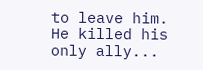to leave him. He killed his only ally...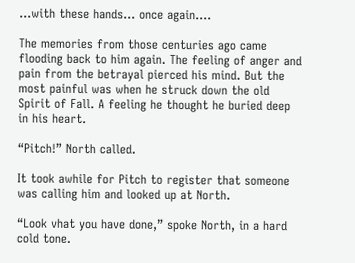...with these hands... once again....

The memories from those centuries ago came flooding back to him again. The feeling of anger and pain from the betrayal pierced his mind. But the most painful was when he struck down the old Spirit of Fall. A feeling he thought he buried deep in his heart.

“Pitch!” North called.

It took awhile for Pitch to register that someone was calling him and looked up at North.

“Look vhat you have done,” spoke North, in a hard cold tone.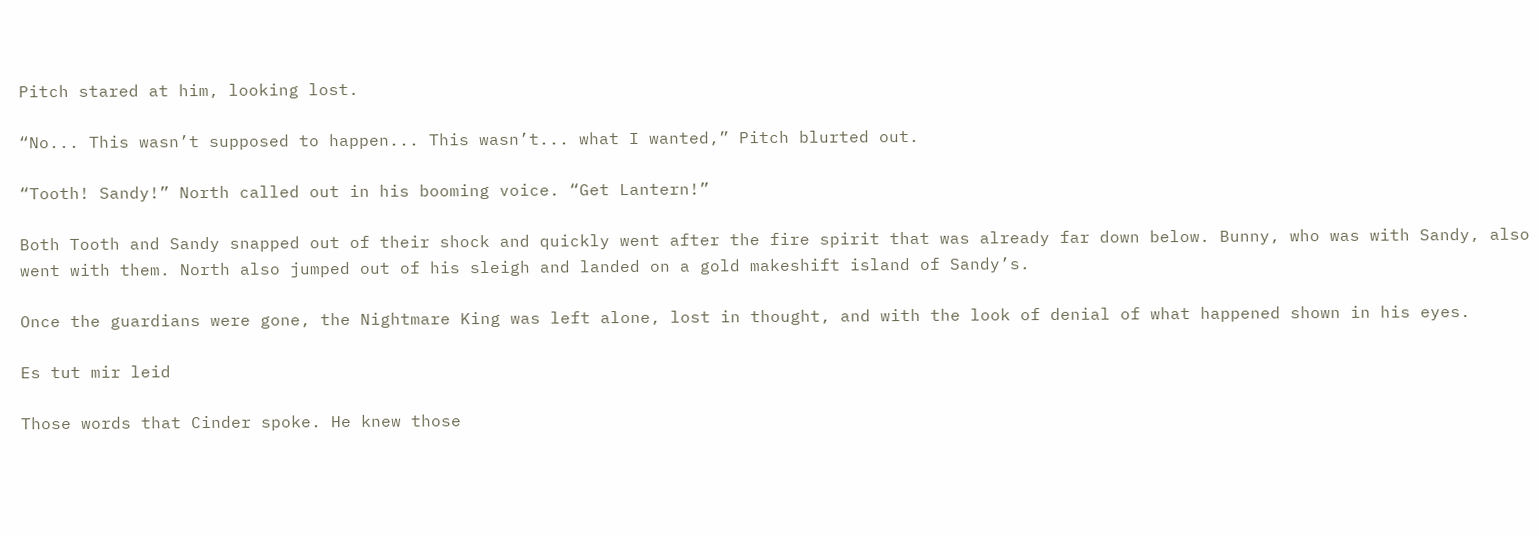Pitch stared at him, looking lost.

“No... This wasn’t supposed to happen... This wasn’t... what I wanted,” Pitch blurted out.

“Tooth! Sandy!” North called out in his booming voice. “Get Lantern!”

Both Tooth and Sandy snapped out of their shock and quickly went after the fire spirit that was already far down below. Bunny, who was with Sandy, also went with them. North also jumped out of his sleigh and landed on a gold makeshift island of Sandy’s.

Once the guardians were gone, the Nightmare King was left alone, lost in thought, and with the look of denial of what happened shown in his eyes.

Es tut mir leid

Those words that Cinder spoke. He knew those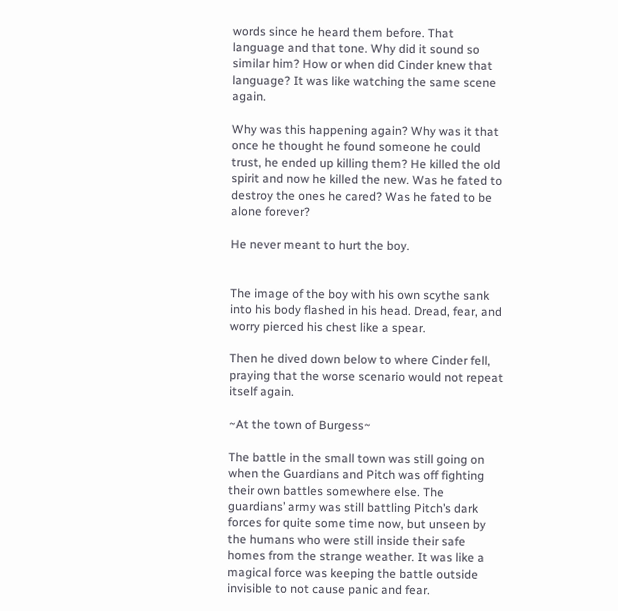words since he heard them before. That language and that tone. Why did it sound so similar him? How or when did Cinder knew that language? It was like watching the same scene again.

Why was this happening again? Why was it that once he thought he found someone he could trust, he ended up killing them? He killed the old spirit and now he killed the new. Was he fated to destroy the ones he cared? Was he fated to be alone forever?

He never meant to hurt the boy.


The image of the boy with his own scythe sank into his body flashed in his head. Dread, fear, and worry pierced his chest like a spear.

Then he dived down below to where Cinder fell, praying that the worse scenario would not repeat itself again.

~At the town of Burgess~

The battle in the small town was still going on when the Guardians and Pitch was off fighting their own battles somewhere else. The guardians’ army was still battling Pitch’s dark forces for quite some time now, but unseen by the humans who were still inside their safe homes from the strange weather. It was like a magical force was keeping the battle outside invisible to not cause panic and fear.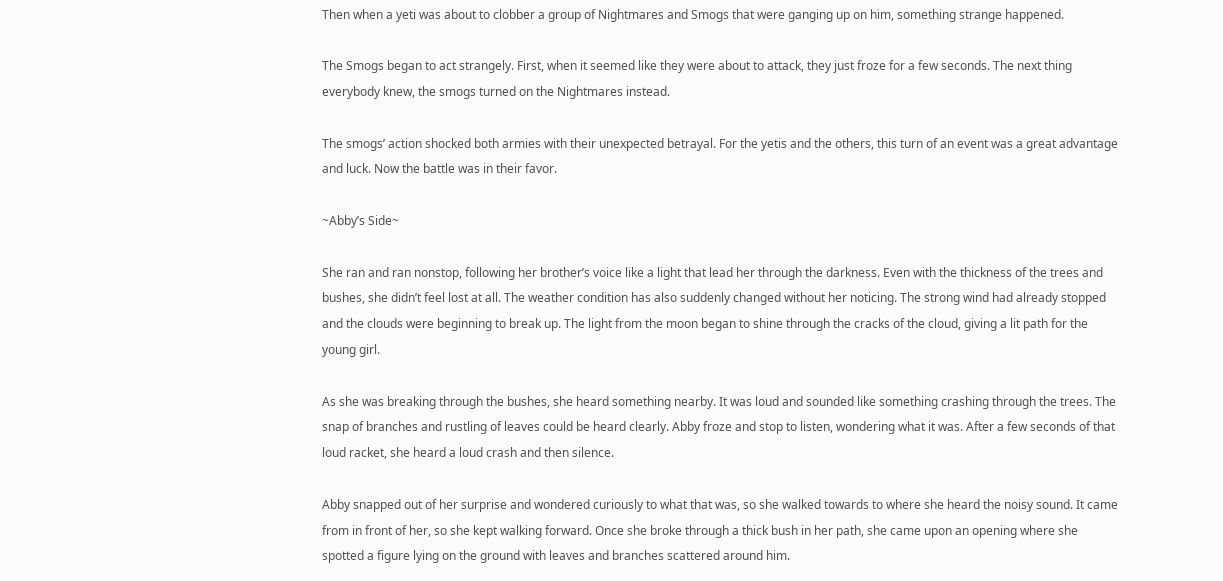Then when a yeti was about to clobber a group of Nightmares and Smogs that were ganging up on him, something strange happened.

The Smogs began to act strangely. First, when it seemed like they were about to attack, they just froze for a few seconds. The next thing everybody knew, the smogs turned on the Nightmares instead.

The smogs’ action shocked both armies with their unexpected betrayal. For the yetis and the others, this turn of an event was a great advantage and luck. Now the battle was in their favor.

~Abby’s Side~

She ran and ran nonstop, following her brother’s voice like a light that lead her through the darkness. Even with the thickness of the trees and bushes, she didn’t feel lost at all. The weather condition has also suddenly changed without her noticing. The strong wind had already stopped and the clouds were beginning to break up. The light from the moon began to shine through the cracks of the cloud, giving a lit path for the young girl.

As she was breaking through the bushes, she heard something nearby. It was loud and sounded like something crashing through the trees. The snap of branches and rustling of leaves could be heard clearly. Abby froze and stop to listen, wondering what it was. After a few seconds of that loud racket, she heard a loud crash and then silence.

Abby snapped out of her surprise and wondered curiously to what that was, so she walked towards to where she heard the noisy sound. It came from in front of her, so she kept walking forward. Once she broke through a thick bush in her path, she came upon an opening where she spotted a figure lying on the ground with leaves and branches scattered around him.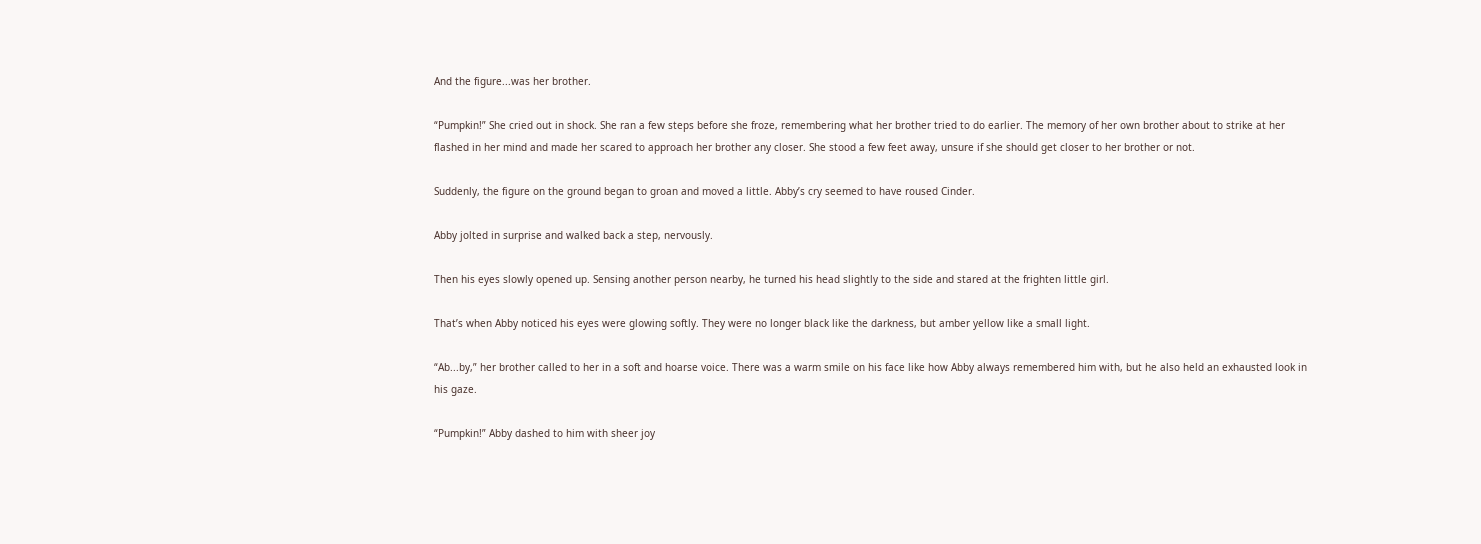And the figure...was her brother.

“Pumpkin!” She cried out in shock. She ran a few steps before she froze, remembering what her brother tried to do earlier. The memory of her own brother about to strike at her flashed in her mind and made her scared to approach her brother any closer. She stood a few feet away, unsure if she should get closer to her brother or not.

Suddenly, the figure on the ground began to groan and moved a little. Abby’s cry seemed to have roused Cinder.

Abby jolted in surprise and walked back a step, nervously.

Then his eyes slowly opened up. Sensing another person nearby, he turned his head slightly to the side and stared at the frighten little girl.

That’s when Abby noticed his eyes were glowing softly. They were no longer black like the darkness, but amber yellow like a small light.

“Ab...by,” her brother called to her in a soft and hoarse voice. There was a warm smile on his face like how Abby always remembered him with, but he also held an exhausted look in his gaze.

“Pumpkin!” Abby dashed to him with sheer joy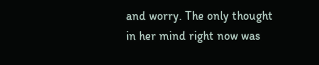and worry. The only thought in her mind right now was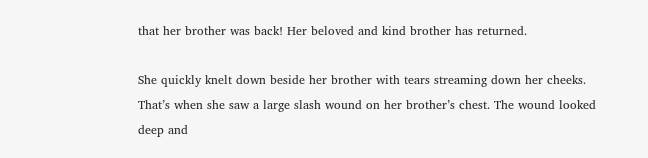that her brother was back! Her beloved and kind brother has returned.

She quickly knelt down beside her brother with tears streaming down her cheeks. That’s when she saw a large slash wound on her brother’s chest. The wound looked deep and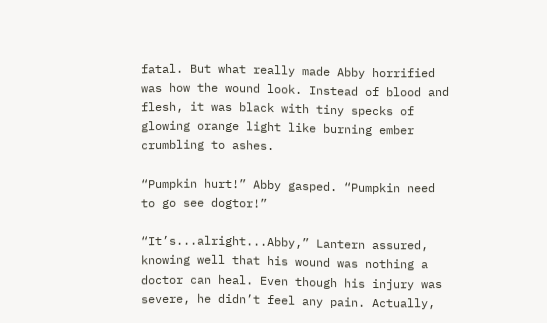fatal. But what really made Abby horrified was how the wound look. Instead of blood and flesh, it was black with tiny specks of glowing orange light like burning ember crumbling to ashes.

“Pumpkin hurt!” Abby gasped. “Pumpkin need to go see dogtor!”

“It’s...alright...Abby,” Lantern assured, knowing well that his wound was nothing a doctor can heal. Even though his injury was severe, he didn’t feel any pain. Actually,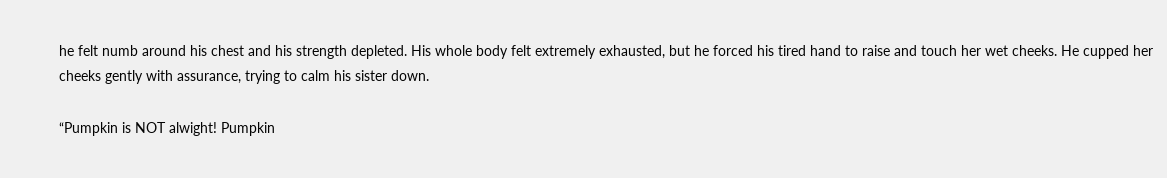he felt numb around his chest and his strength depleted. His whole body felt extremely exhausted, but he forced his tired hand to raise and touch her wet cheeks. He cupped her cheeks gently with assurance, trying to calm his sister down.

“Pumpkin is NOT alwight! Pumpkin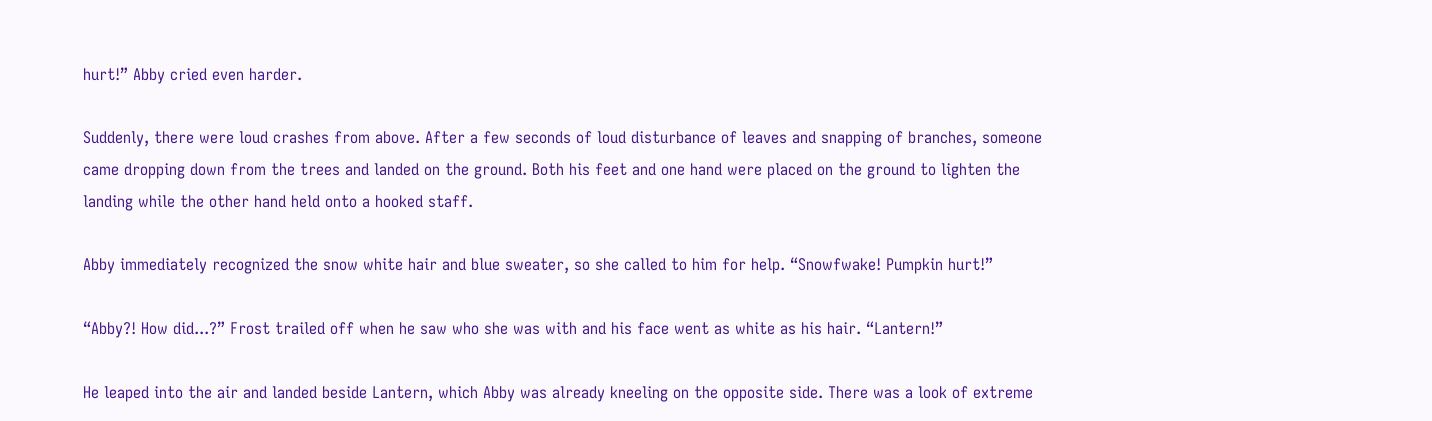hurt!” Abby cried even harder.

Suddenly, there were loud crashes from above. After a few seconds of loud disturbance of leaves and snapping of branches, someone came dropping down from the trees and landed on the ground. Both his feet and one hand were placed on the ground to lighten the landing while the other hand held onto a hooked staff.

Abby immediately recognized the snow white hair and blue sweater, so she called to him for help. “Snowfwake! Pumpkin hurt!”

“Abby?! How did...?” Frost trailed off when he saw who she was with and his face went as white as his hair. “Lantern!”

He leaped into the air and landed beside Lantern, which Abby was already kneeling on the opposite side. There was a look of extreme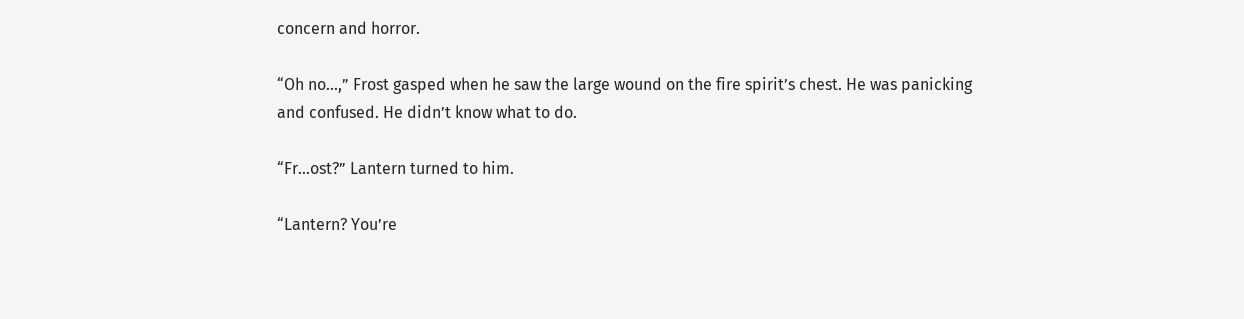concern and horror.

“Oh no...,” Frost gasped when he saw the large wound on the fire spirit’s chest. He was panicking and confused. He didn’t know what to do.

“Fr...ost?” Lantern turned to him.

“Lantern? You’re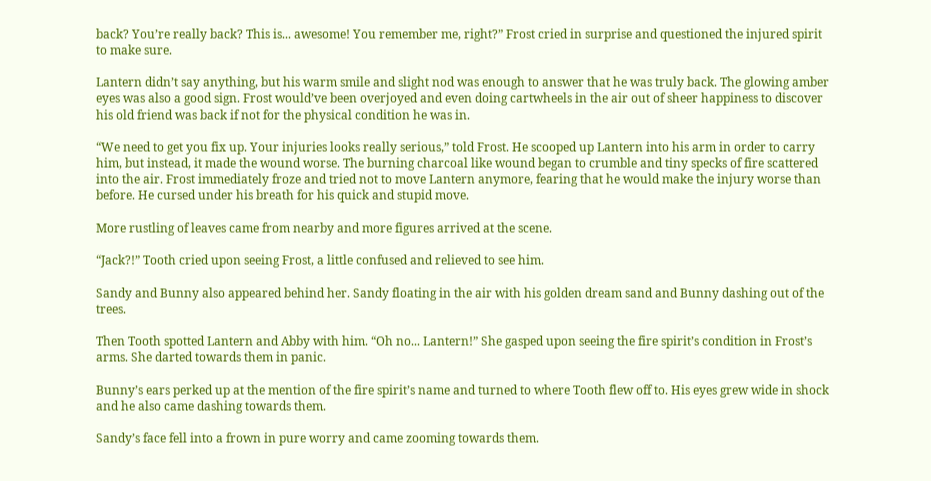back? You’re really back? This is... awesome! You remember me, right?” Frost cried in surprise and questioned the injured spirit to make sure.

Lantern didn’t say anything, but his warm smile and slight nod was enough to answer that he was truly back. The glowing amber eyes was also a good sign. Frost would’ve been overjoyed and even doing cartwheels in the air out of sheer happiness to discover his old friend was back if not for the physical condition he was in.

“We need to get you fix up. Your injuries looks really serious,” told Frost. He scooped up Lantern into his arm in order to carry him, but instead, it made the wound worse. The burning charcoal like wound began to crumble and tiny specks of fire scattered into the air. Frost immediately froze and tried not to move Lantern anymore, fearing that he would make the injury worse than before. He cursed under his breath for his quick and stupid move.

More rustling of leaves came from nearby and more figures arrived at the scene.

“Jack?!” Tooth cried upon seeing Frost, a little confused and relieved to see him.

Sandy and Bunny also appeared behind her. Sandy floating in the air with his golden dream sand and Bunny dashing out of the trees.

Then Tooth spotted Lantern and Abby with him. “Oh no... Lantern!” She gasped upon seeing the fire spirit’s condition in Frost’s arms. She darted towards them in panic.

Bunny’s ears perked up at the mention of the fire spirit’s name and turned to where Tooth flew off to. His eyes grew wide in shock and he also came dashing towards them.

Sandy’s face fell into a frown in pure worry and came zooming towards them.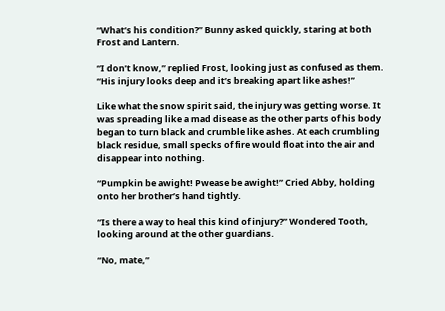“What’s his condition?” Bunny asked quickly, staring at both Frost and Lantern.

“I don’t know,” replied Frost, looking just as confused as them. “His injury looks deep and it’s breaking apart like ashes!”

Like what the snow spirit said, the injury was getting worse. It was spreading like a mad disease as the other parts of his body began to turn black and crumble like ashes. At each crumbling black residue, small specks of fire would float into the air and disappear into nothing.

“Pumpkin be awight! Pwease be awight!” Cried Abby, holding onto her brother’s hand tightly.

“Is there a way to heal this kind of injury?” Wondered Tooth, looking around at the other guardians.

“No, mate,”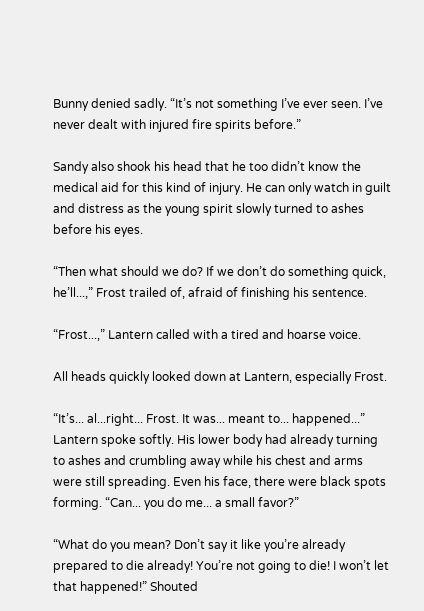Bunny denied sadly. “It’s not something I’ve ever seen. I’ve never dealt with injured fire spirits before.”

Sandy also shook his head that he too didn’t know the medical aid for this kind of injury. He can only watch in guilt and distress as the young spirit slowly turned to ashes before his eyes.

“Then what should we do? If we don’t do something quick, he’ll...,” Frost trailed of, afraid of finishing his sentence.

“Frost...,” Lantern called with a tired and hoarse voice.

All heads quickly looked down at Lantern, especially Frost.

“It’s... al...right... Frost. It was... meant to... happened...” Lantern spoke softly. His lower body had already turning to ashes and crumbling away while his chest and arms were still spreading. Even his face, there were black spots forming. “Can... you do me... a small favor?”

“What do you mean? Don’t say it like you’re already prepared to die already! You’re not going to die! I won’t let that happened!” Shouted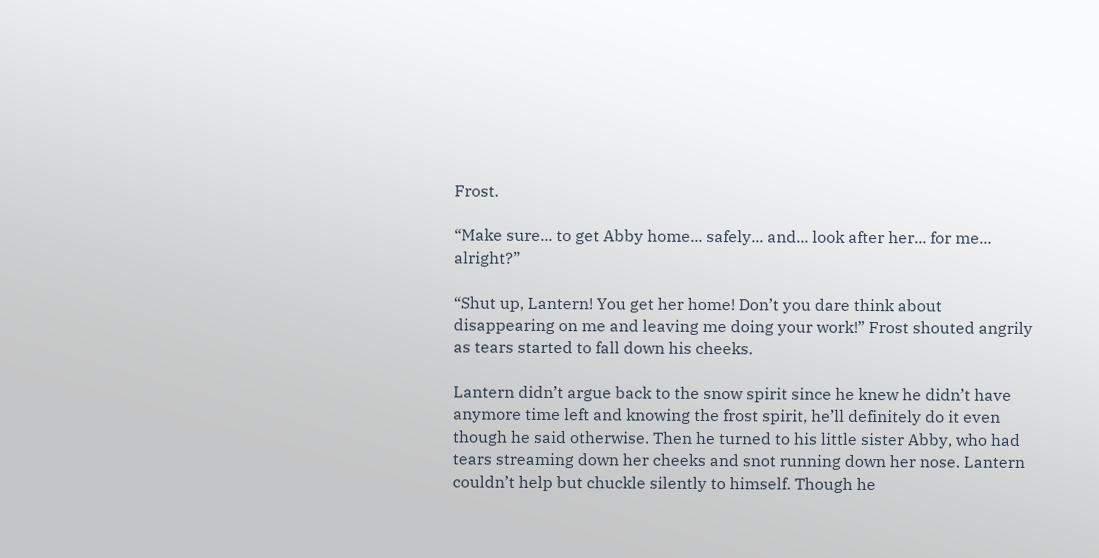Frost.

“Make sure... to get Abby home... safely... and... look after her... for me... alright?”

“Shut up, Lantern! You get her home! Don’t you dare think about disappearing on me and leaving me doing your work!” Frost shouted angrily as tears started to fall down his cheeks.

Lantern didn’t argue back to the snow spirit since he knew he didn’t have anymore time left and knowing the frost spirit, he’ll definitely do it even though he said otherwise. Then he turned to his little sister Abby, who had tears streaming down her cheeks and snot running down her nose. Lantern couldn’t help but chuckle silently to himself. Though he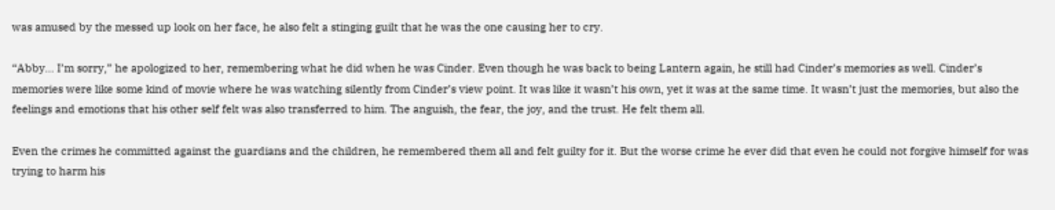was amused by the messed up look on her face, he also felt a stinging guilt that he was the one causing her to cry.

“Abby... I’m sorry,” he apologized to her, remembering what he did when he was Cinder. Even though he was back to being Lantern again, he still had Cinder’s memories as well. Cinder’s memories were like some kind of movie where he was watching silently from Cinder’s view point. It was like it wasn’t his own, yet it was at the same time. It wasn’t just the memories, but also the feelings and emotions that his other self felt was also transferred to him. The anguish, the fear, the joy, and the trust. He felt them all.

Even the crimes he committed against the guardians and the children, he remembered them all and felt guilty for it. But the worse crime he ever did that even he could not forgive himself for was trying to harm his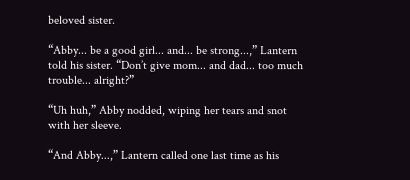beloved sister.

“Abby... be a good girl... and... be strong...,” Lantern told his sister. “Don’t give mom... and dad... too much trouble... alright?”

“Uh huh,” Abby nodded, wiping her tears and snot with her sleeve.

“And Abby...,” Lantern called one last time as his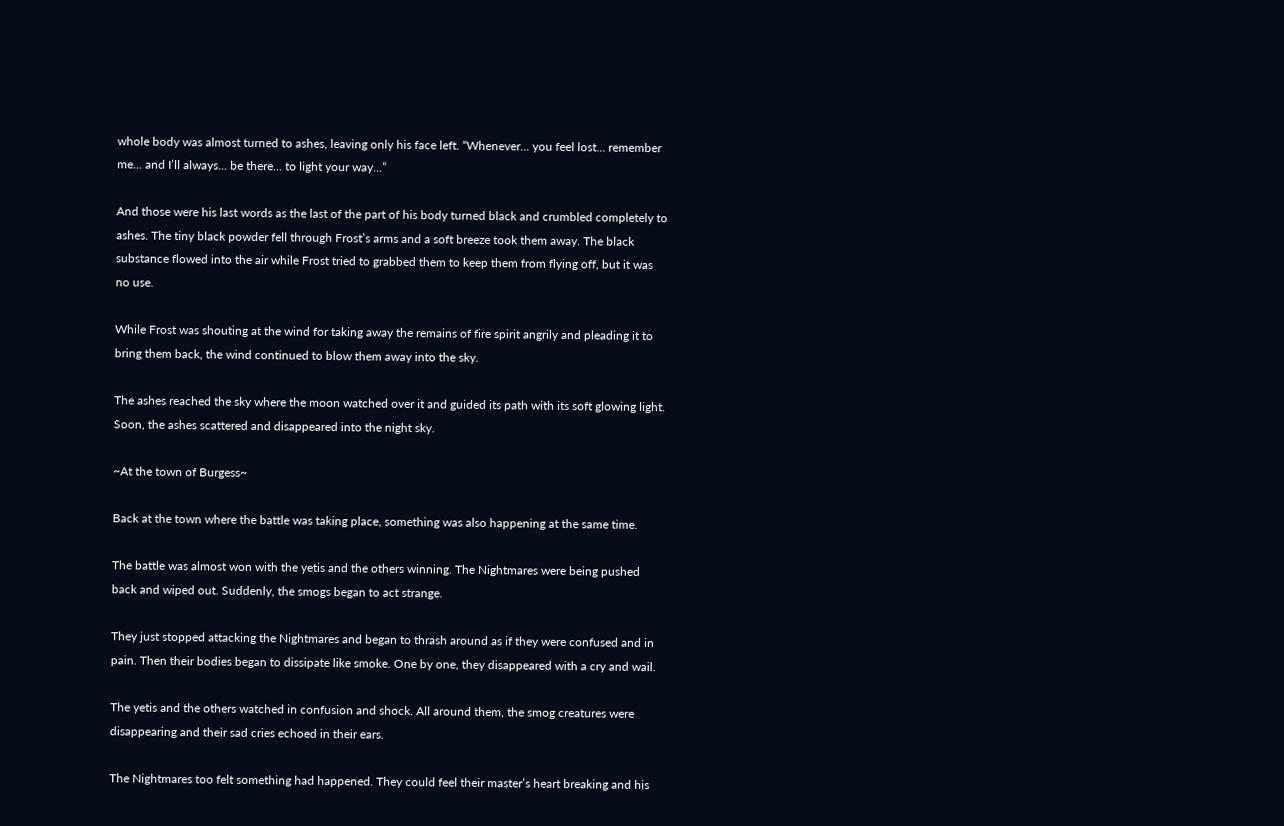whole body was almost turned to ashes, leaving only his face left. “Whenever... you feel lost... remember me... and I’ll always... be there... to light your way...”

And those were his last words as the last of the part of his body turned black and crumbled completely to ashes. The tiny black powder fell through Frost’s arms and a soft breeze took them away. The black substance flowed into the air while Frost tried to grabbed them to keep them from flying off, but it was no use.

While Frost was shouting at the wind for taking away the remains of fire spirit angrily and pleading it to bring them back, the wind continued to blow them away into the sky.

The ashes reached the sky where the moon watched over it and guided its path with its soft glowing light. Soon, the ashes scattered and disappeared into the night sky.

~At the town of Burgess~

Back at the town where the battle was taking place, something was also happening at the same time.

The battle was almost won with the yetis and the others winning. The Nightmares were being pushed back and wiped out. Suddenly, the smogs began to act strange.

They just stopped attacking the Nightmares and began to thrash around as if they were confused and in pain. Then their bodies began to dissipate like smoke. One by one, they disappeared with a cry and wail.

The yetis and the others watched in confusion and shock. All around them, the smog creatures were disappearing and their sad cries echoed in their ears.

The Nightmares too felt something had happened. They could feel their master’s heart breaking and his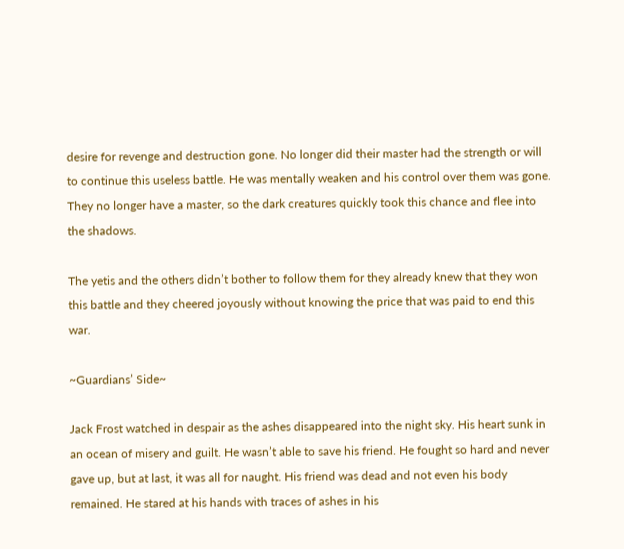desire for revenge and destruction gone. No longer did their master had the strength or will to continue this useless battle. He was mentally weaken and his control over them was gone. They no longer have a master, so the dark creatures quickly took this chance and flee into the shadows.

The yetis and the others didn’t bother to follow them for they already knew that they won this battle and they cheered joyously without knowing the price that was paid to end this war.

~Guardians’ Side~

Jack Frost watched in despair as the ashes disappeared into the night sky. His heart sunk in an ocean of misery and guilt. He wasn’t able to save his friend. He fought so hard and never gave up, but at last, it was all for naught. His friend was dead and not even his body remained. He stared at his hands with traces of ashes in his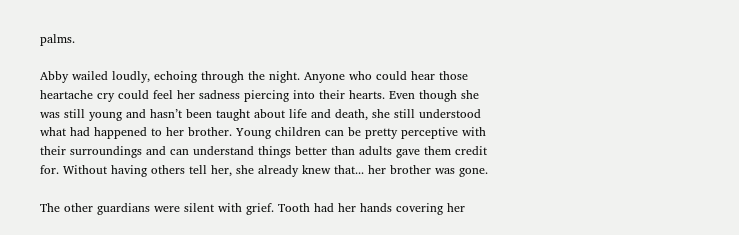palms.

Abby wailed loudly, echoing through the night. Anyone who could hear those heartache cry could feel her sadness piercing into their hearts. Even though she was still young and hasn’t been taught about life and death, she still understood what had happened to her brother. Young children can be pretty perceptive with their surroundings and can understand things better than adults gave them credit for. Without having others tell her, she already knew that... her brother was gone.

The other guardians were silent with grief. Tooth had her hands covering her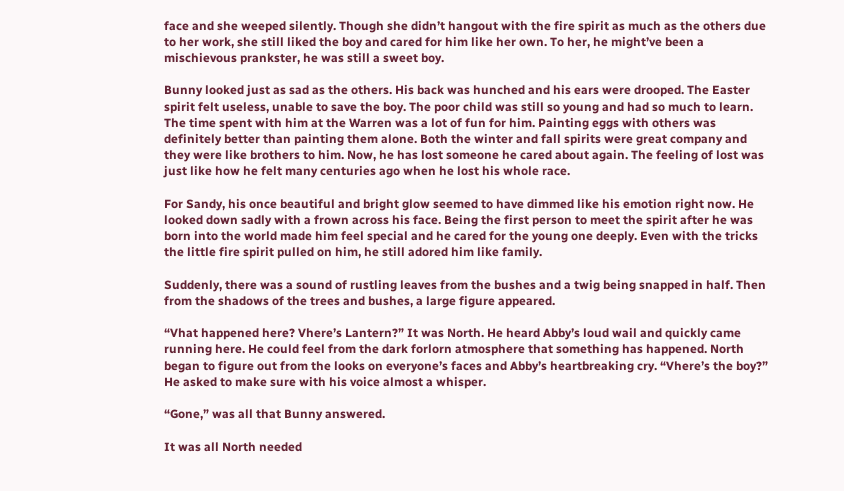face and she weeped silently. Though she didn’t hangout with the fire spirit as much as the others due to her work, she still liked the boy and cared for him like her own. To her, he might’ve been a mischievous prankster, he was still a sweet boy.

Bunny looked just as sad as the others. His back was hunched and his ears were drooped. The Easter spirit felt useless, unable to save the boy. The poor child was still so young and had so much to learn. The time spent with him at the Warren was a lot of fun for him. Painting eggs with others was definitely better than painting them alone. Both the winter and fall spirits were great company and they were like brothers to him. Now, he has lost someone he cared about again. The feeling of lost was just like how he felt many centuries ago when he lost his whole race.

For Sandy, his once beautiful and bright glow seemed to have dimmed like his emotion right now. He looked down sadly with a frown across his face. Being the first person to meet the spirit after he was born into the world made him feel special and he cared for the young one deeply. Even with the tricks the little fire spirit pulled on him, he still adored him like family.

Suddenly, there was a sound of rustling leaves from the bushes and a twig being snapped in half. Then from the shadows of the trees and bushes, a large figure appeared.

“Vhat happened here? Vhere’s Lantern?” It was North. He heard Abby’s loud wail and quickly came running here. He could feel from the dark forlorn atmosphere that something has happened. North began to figure out from the looks on everyone’s faces and Abby’s heartbreaking cry. “Vhere’s the boy?” He asked to make sure with his voice almost a whisper.

“Gone,” was all that Bunny answered.

It was all North needed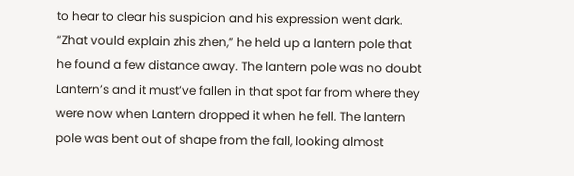to hear to clear his suspicion and his expression went dark. “Zhat vould explain zhis zhen,” he held up a lantern pole that he found a few distance away. The lantern pole was no doubt Lantern’s and it must’ve fallen in that spot far from where they were now when Lantern dropped it when he fell. The lantern pole was bent out of shape from the fall, looking almost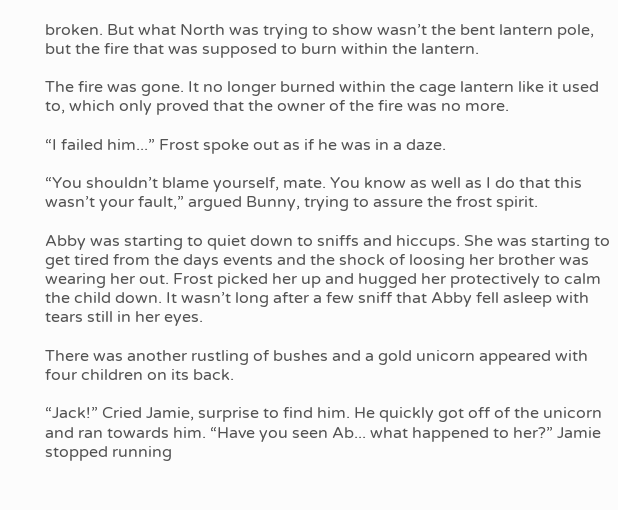broken. But what North was trying to show wasn’t the bent lantern pole, but the fire that was supposed to burn within the lantern.

The fire was gone. It no longer burned within the cage lantern like it used to, which only proved that the owner of the fire was no more.

“I failed him...” Frost spoke out as if he was in a daze.

“You shouldn’t blame yourself, mate. You know as well as I do that this wasn’t your fault,” argued Bunny, trying to assure the frost spirit.

Abby was starting to quiet down to sniffs and hiccups. She was starting to get tired from the days events and the shock of loosing her brother was wearing her out. Frost picked her up and hugged her protectively to calm the child down. It wasn’t long after a few sniff that Abby fell asleep with tears still in her eyes.

There was another rustling of bushes and a gold unicorn appeared with four children on its back.

“Jack!” Cried Jamie, surprise to find him. He quickly got off of the unicorn and ran towards him. “Have you seen Ab... what happened to her?” Jamie stopped running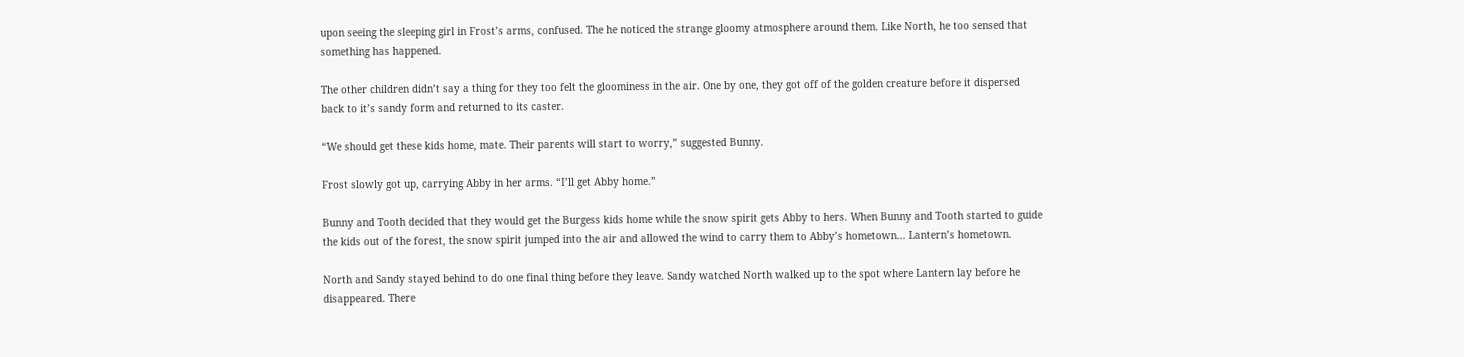upon seeing the sleeping girl in Frost’s arms, confused. The he noticed the strange gloomy atmosphere around them. Like North, he too sensed that something has happened.

The other children didn’t say a thing for they too felt the gloominess in the air. One by one, they got off of the golden creature before it dispersed back to it’s sandy form and returned to its caster.

“We should get these kids home, mate. Their parents will start to worry,” suggested Bunny.

Frost slowly got up, carrying Abby in her arms. “I’ll get Abby home.”

Bunny and Tooth decided that they would get the Burgess kids home while the snow spirit gets Abby to hers. When Bunny and Tooth started to guide the kids out of the forest, the snow spirit jumped into the air and allowed the wind to carry them to Abby’s hometown... Lantern’s hometown.

North and Sandy stayed behind to do one final thing before they leave. Sandy watched North walked up to the spot where Lantern lay before he disappeared. There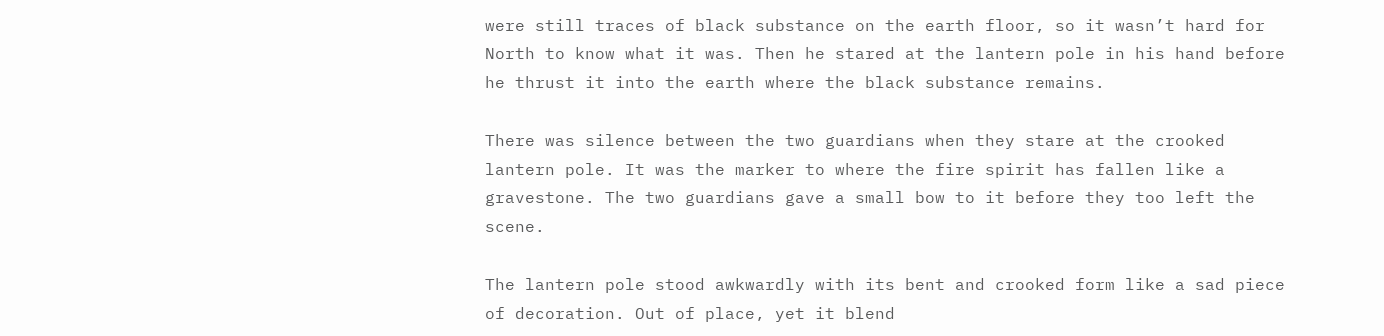were still traces of black substance on the earth floor, so it wasn’t hard for North to know what it was. Then he stared at the lantern pole in his hand before he thrust it into the earth where the black substance remains.

There was silence between the two guardians when they stare at the crooked lantern pole. It was the marker to where the fire spirit has fallen like a gravestone. The two guardians gave a small bow to it before they too left the scene.

The lantern pole stood awkwardly with its bent and crooked form like a sad piece of decoration. Out of place, yet it blend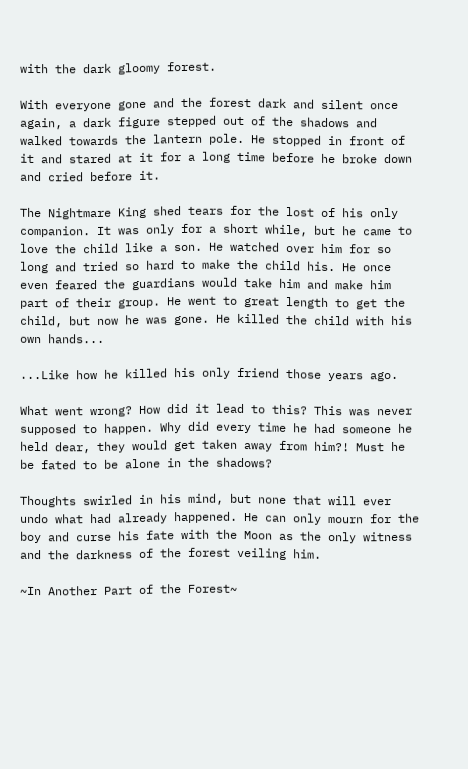with the dark gloomy forest.

With everyone gone and the forest dark and silent once again, a dark figure stepped out of the shadows and walked towards the lantern pole. He stopped in front of it and stared at it for a long time before he broke down and cried before it.

The Nightmare King shed tears for the lost of his only companion. It was only for a short while, but he came to love the child like a son. He watched over him for so long and tried so hard to make the child his. He once even feared the guardians would take him and make him part of their group. He went to great length to get the child, but now he was gone. He killed the child with his own hands...

...Like how he killed his only friend those years ago.

What went wrong? How did it lead to this? This was never supposed to happen. Why did every time he had someone he held dear, they would get taken away from him?! Must he be fated to be alone in the shadows?

Thoughts swirled in his mind, but none that will ever undo what had already happened. He can only mourn for the boy and curse his fate with the Moon as the only witness and the darkness of the forest veiling him.

~In Another Part of the Forest~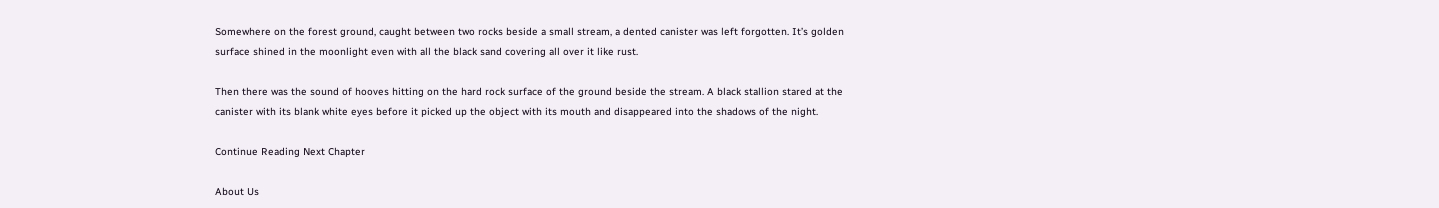Somewhere on the forest ground, caught between two rocks beside a small stream, a dented canister was left forgotten. It’s golden surface shined in the moonlight even with all the black sand covering all over it like rust.

Then there was the sound of hooves hitting on the hard rock surface of the ground beside the stream. A black stallion stared at the canister with its blank white eyes before it picked up the object with its mouth and disappeared into the shadows of the night.

Continue Reading Next Chapter

About Us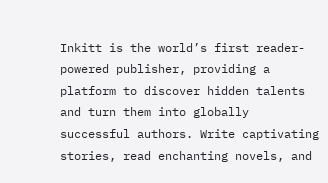Inkitt is the world’s first reader-powered publisher, providing a platform to discover hidden talents and turn them into globally successful authors. Write captivating stories, read enchanting novels, and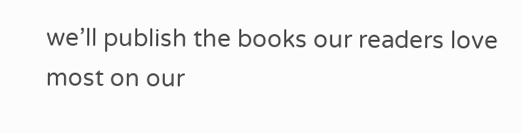we’ll publish the books our readers love most on our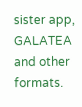sister app, GALATEA and other formats.